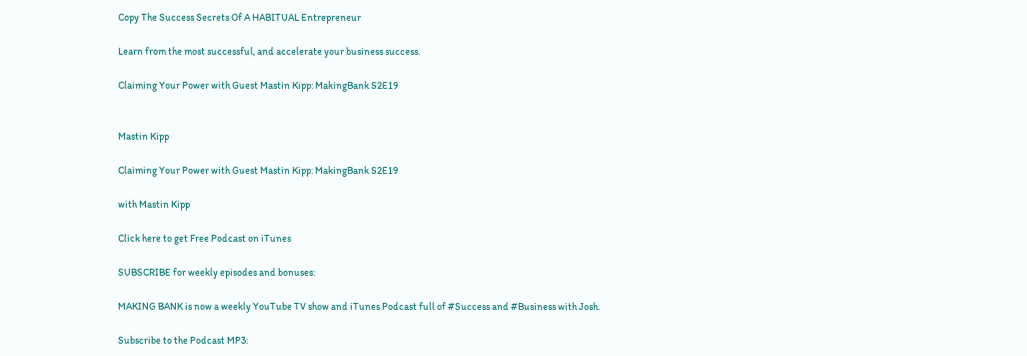Copy The Success Secrets Of A HABITUAL Entrepreneur

Learn from the most successful, and accelerate your business success.

Claiming Your Power with Guest Mastin Kipp: MakingBank S2E19


Mastin Kipp

Claiming Your Power with Guest Mastin Kipp: MakingBank S2E19

with Mastin Kipp

Click here to get Free Podcast on iTunes

SUBSCRIBE for weekly episodes and bonuses:

MAKING BANK is now a weekly YouTube TV show and iTunes Podcast full of #Success and #Business with Josh.

Subscribe to the Podcast MP3: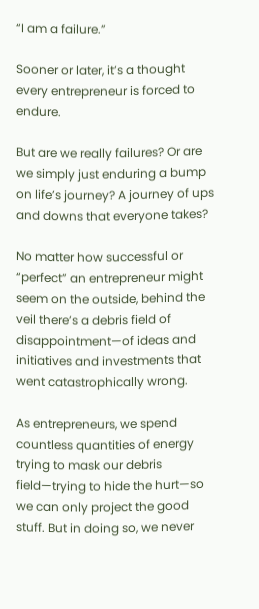“I am a failure.”

Sooner or later, it’s a thought every entrepreneur is forced to endure.

But are we really failures? Or are we simply just enduring a bump on life’s journey? A journey of ups and downs that everyone takes?

No matter how successful or “perfect” an entrepreneur might seem on the outside, behind the veil there’s a debris field of disappointment—of ideas and initiatives and investments that went catastrophically wrong.

As entrepreneurs, we spend countless quantities of energy trying to mask our debris field—trying to hide the hurt—so we can only project the good stuff. But in doing so, we never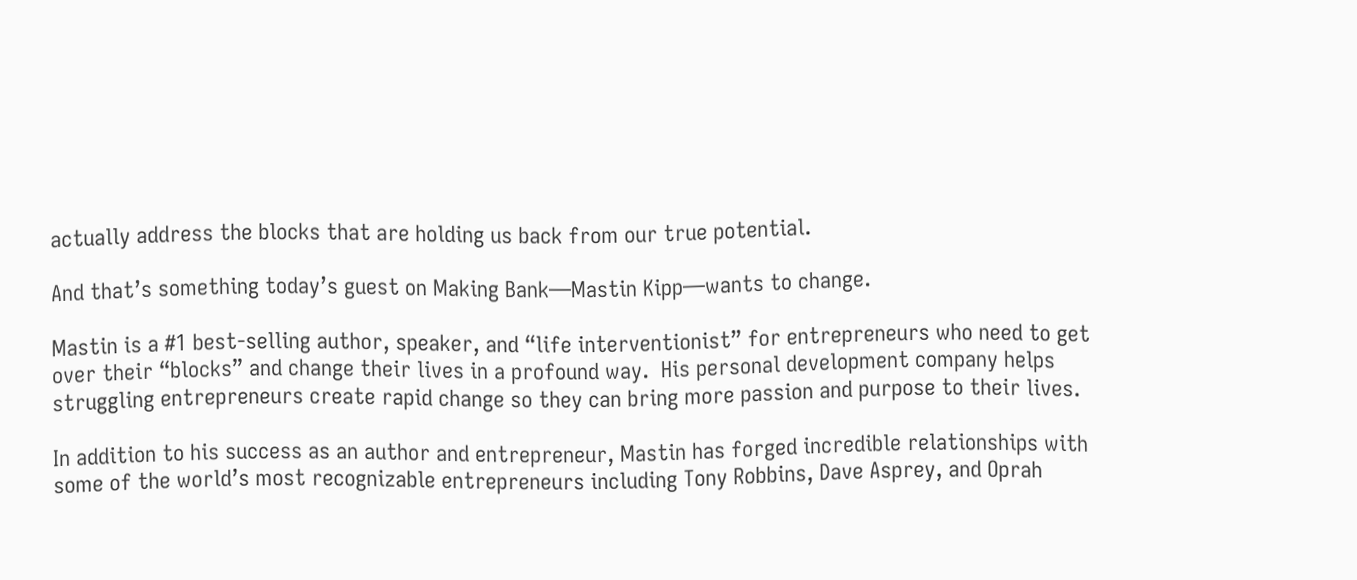actually address the blocks that are holding us back from our true potential.

And that’s something today’s guest on Making Bank—Mastin Kipp—wants to change.

Mastin is a #1 best-selling author, speaker, and “life interventionist” for entrepreneurs who need to get over their “blocks” and change their lives in a profound way.  His personal development company helps struggling entrepreneurs create rapid change so they can bring more passion and purpose to their lives.

In addition to his success as an author and entrepreneur, Mastin has forged incredible relationships with some of the world’s most recognizable entrepreneurs including Tony Robbins, Dave Asprey, and Oprah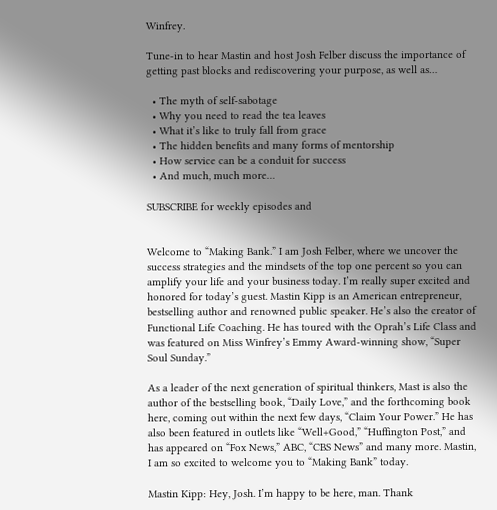Winfrey.

Tune-in to hear Mastin and host Josh Felber discuss the importance of getting past blocks and rediscovering your purpose, as well as…

  • The myth of self-sabotage
  • Why you need to read the tea leaves
  • What it’s like to truly fall from grace
  • The hidden benefits and many forms of mentorship
  • How service can be a conduit for success
  • And much, much more…

SUBSCRIBE for weekly episodes and


Welcome to “Making Bank.” I am Josh Felber, where we uncover the success strategies and the mindsets of the top one percent so you can amplify your life and your business today. I’m really super excited and honored for today’s guest. Mastin Kipp is an American entrepreneur, bestselling author and renowned public speaker. He’s also the creator of Functional Life Coaching. He has toured with the Oprah’s Life Class and was featured on Miss Winfrey’s Emmy Award-winning show, “Super Soul Sunday.”

As a leader of the next generation of spiritual thinkers, Mast is also the author of the bestselling book, “Daily Love,” and the forthcoming book here, coming out within the next few days, “Claim Your Power.” He has also been featured in outlets like “Well+Good,” “Huffington Post,” and has appeared on “Fox News,” ABC, “CBS News” and many more. Mastin, I am so excited to welcome you to “Making Bank” today.

Mastin Kipp: Hey, Josh. I’m happy to be here, man. Thank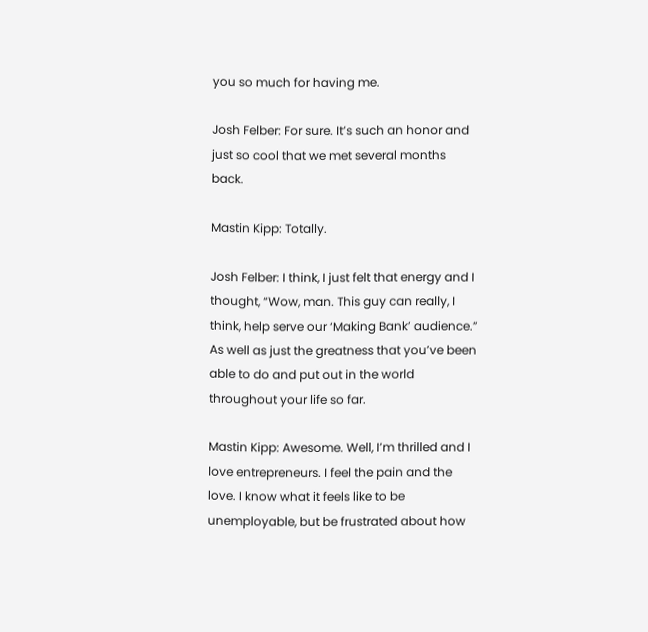you so much for having me.

Josh Felber: For sure. It’s such an honor and just so cool that we met several months back.

Mastin Kipp: Totally.

Josh Felber: I think, I just felt that energy and I thought, “Wow, man. This guy can really, I think, help serve our ‘Making Bank’ audience.” As well as just the greatness that you’ve been able to do and put out in the world throughout your life so far.

Mastin Kipp: Awesome. Well, I’m thrilled and I love entrepreneurs. I feel the pain and the love. I know what it feels like to be unemployable, but be frustrated about how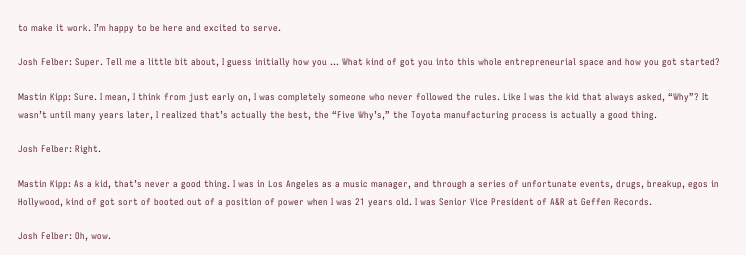to make it work. I’m happy to be here and excited to serve.

Josh Felber: Super. Tell me a little bit about, I guess initially how you … What kind of got you into this whole entrepreneurial space and how you got started?

Mastin Kipp: Sure. I mean, I think from just early on, I was completely someone who never followed the rules. Like I was the kid that always asked, “Why”? It wasn’t until many years later, I realized that’s actually the best, the “Five Why’s,” the Toyota manufacturing process is actually a good thing.

Josh Felber: Right.

Mastin Kipp: As a kid, that’s never a good thing. I was in Los Angeles as a music manager, and through a series of unfortunate events, drugs, breakup, egos in Hollywood, kind of got sort of booted out of a position of power when I was 21 years old. I was Senior Vice President of A&R at Geffen Records.

Josh Felber: Oh, wow.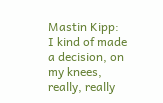Mastin Kipp: I kind of made a decision, on my knees, really, really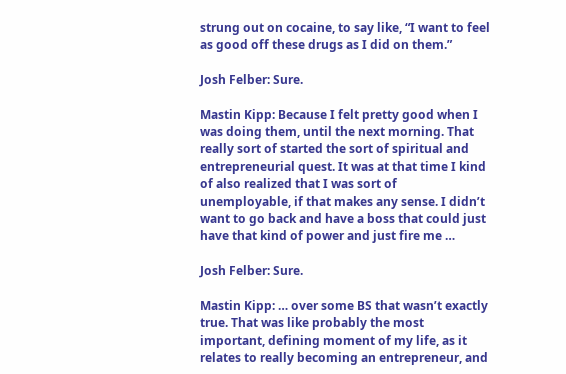strung out on cocaine, to say like, “I want to feel as good off these drugs as I did on them.”

Josh Felber: Sure.

Mastin Kipp: Because I felt pretty good when I was doing them, until the next morning. That really sort of started the sort of spiritual and entrepreneurial quest. It was at that time I kind of also realized that I was sort of unemployable, if that makes any sense. I didn’t want to go back and have a boss that could just have that kind of power and just fire me …

Josh Felber: Sure.

Mastin Kipp: … over some BS that wasn’t exactly true. That was like probably the most important, defining moment of my life, as it relates to really becoming an entrepreneur, and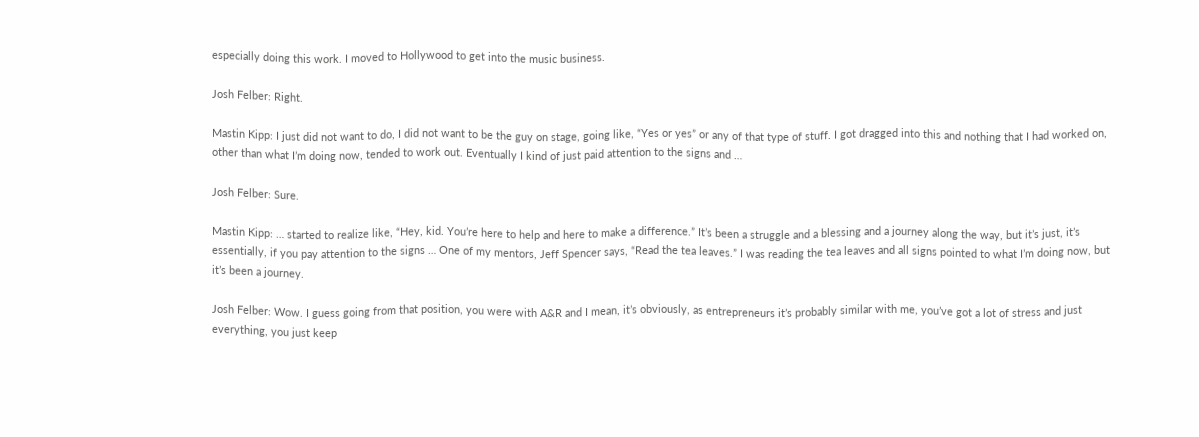especially doing this work. I moved to Hollywood to get into the music business.

Josh Felber: Right.

Mastin Kipp: I just did not want to do, I did not want to be the guy on stage, going like, “Yes or yes” or any of that type of stuff. I got dragged into this and nothing that I had worked on, other than what I’m doing now, tended to work out. Eventually I kind of just paid attention to the signs and …

Josh Felber: Sure.

Mastin Kipp: … started to realize like, “Hey, kid. You’re here to help and here to make a difference.” It’s been a struggle and a blessing and a journey along the way, but it’s just, it’s essentially, if you pay attention to the signs … One of my mentors, Jeff Spencer says, “Read the tea leaves.” I was reading the tea leaves and all signs pointed to what I’m doing now, but it’s been a journey.

Josh Felber: Wow. I guess going from that position, you were with A&R and I mean, it’s obviously, as entrepreneurs it’s probably similar with me, you’ve got a lot of stress and just everything, you just keep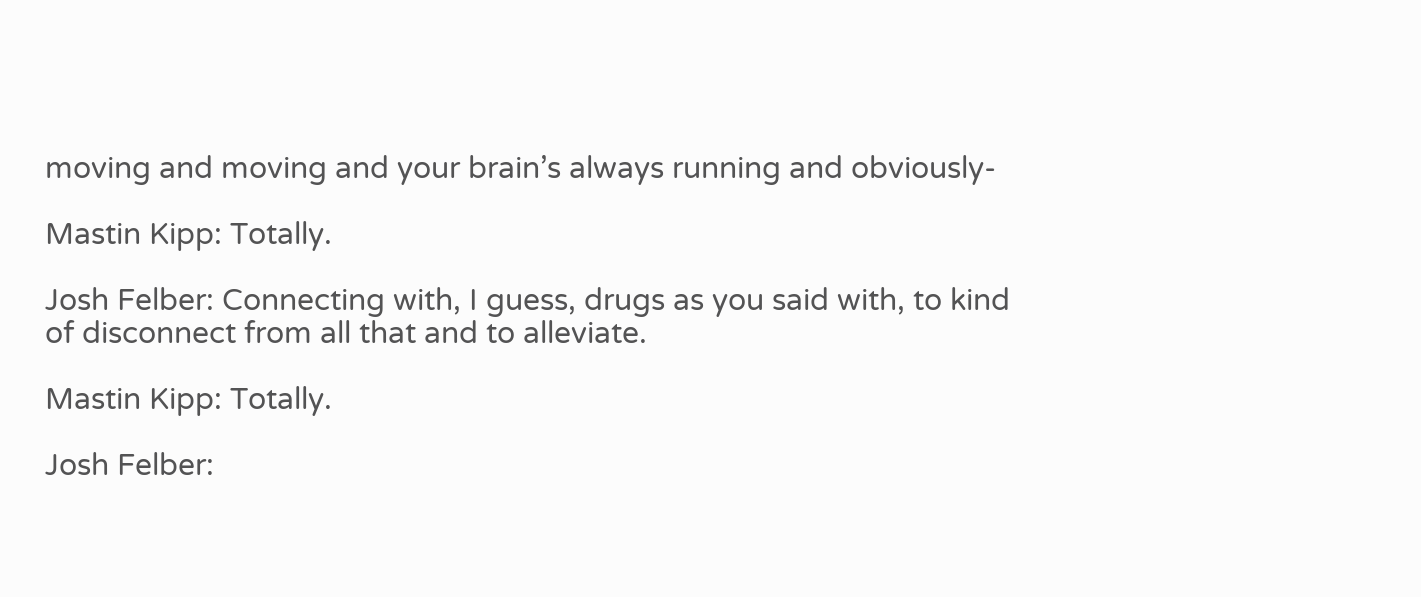moving and moving and your brain’s always running and obviously-

Mastin Kipp: Totally.

Josh Felber: Connecting with, I guess, drugs as you said with, to kind of disconnect from all that and to alleviate.

Mastin Kipp: Totally.

Josh Felber: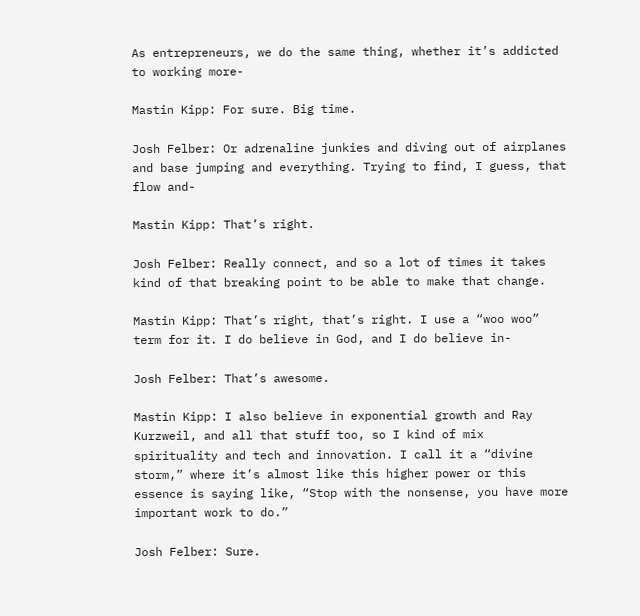As entrepreneurs, we do the same thing, whether it’s addicted to working more-

Mastin Kipp: For sure. Big time.

Josh Felber: Or adrenaline junkies and diving out of airplanes and base jumping and everything. Trying to find, I guess, that flow and-

Mastin Kipp: That’s right.

Josh Felber: Really connect, and so a lot of times it takes kind of that breaking point to be able to make that change.

Mastin Kipp: That’s right, that’s right. I use a “woo woo” term for it. I do believe in God, and I do believe in-

Josh Felber: That’s awesome.

Mastin Kipp: I also believe in exponential growth and Ray Kurzweil, and all that stuff too, so I kind of mix spirituality and tech and innovation. I call it a “divine storm,” where it’s almost like this higher power or this essence is saying like, “Stop with the nonsense, you have more important work to do.”

Josh Felber: Sure.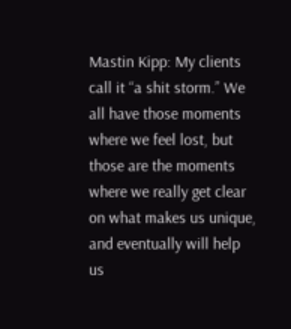Mastin Kipp: My clients call it “a shit storm.” We all have those moments where we feel lost, but those are the moments where we really get clear on what makes us unique, and eventually will help us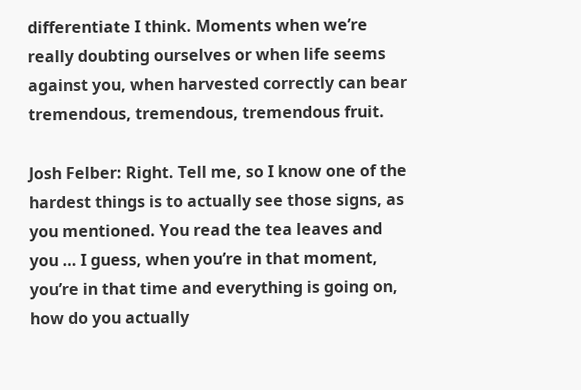differentiate I think. Moments when we’re really doubting ourselves or when life seems against you, when harvested correctly can bear tremendous, tremendous, tremendous fruit.

Josh Felber: Right. Tell me, so I know one of the hardest things is to actually see those signs, as you mentioned. You read the tea leaves and you … I guess, when you’re in that moment, you’re in that time and everything is going on, how do you actually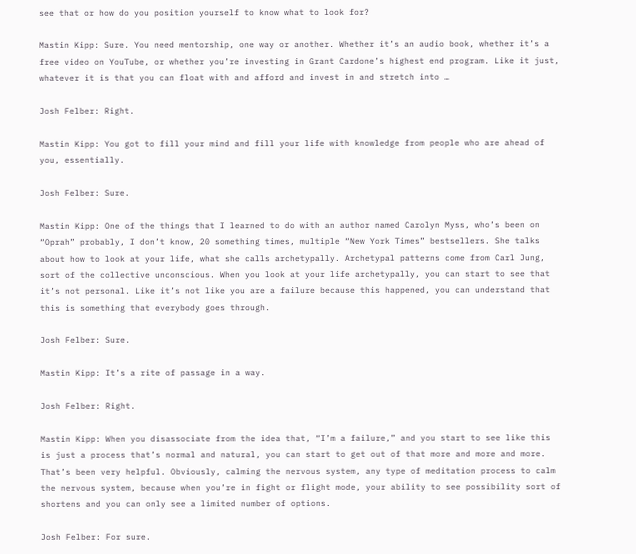see that or how do you position yourself to know what to look for?

Mastin Kipp: Sure. You need mentorship, one way or another. Whether it’s an audio book, whether it’s a free video on YouTube, or whether you’re investing in Grant Cardone’s highest end program. Like it just, whatever it is that you can float with and afford and invest in and stretch into …

Josh Felber: Right.

Mastin Kipp: You got to fill your mind and fill your life with knowledge from people who are ahead of you, essentially.

Josh Felber: Sure.

Mastin Kipp: One of the things that I learned to do with an author named Carolyn Myss, who’s been on “Oprah” probably, I don’t know, 20 something times, multiple “New York Times” bestsellers. She talks about how to look at your life, what she calls archetypally. Archetypal patterns come from Carl Jung, sort of the collective unconscious. When you look at your life archetypally, you can start to see that it’s not personal. Like it’s not like you are a failure because this happened, you can understand that this is something that everybody goes through.

Josh Felber: Sure.

Mastin Kipp: It’s a rite of passage in a way.

Josh Felber: Right.

Mastin Kipp: When you disassociate from the idea that, “I’m a failure,” and you start to see like this is just a process that’s normal and natural, you can start to get out of that more and more and more. That’s been very helpful. Obviously, calming the nervous system, any type of meditation process to calm the nervous system, because when you’re in fight or flight mode, your ability to see possibility sort of shortens and you can only see a limited number of options.

Josh Felber: For sure.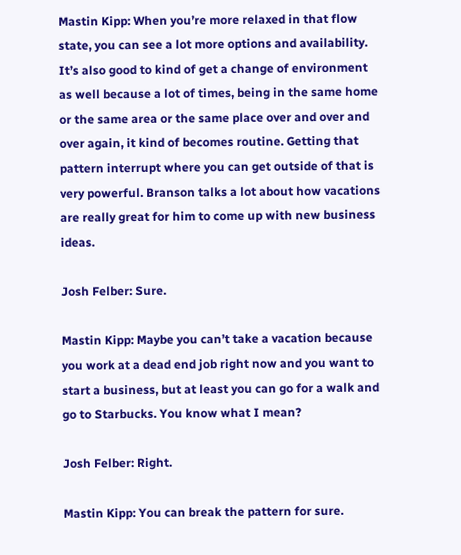Mastin Kipp: When you’re more relaxed in that flow state, you can see a lot more options and availability. It’s also good to kind of get a change of environment as well because a lot of times, being in the same home or the same area or the same place over and over and over again, it kind of becomes routine. Getting that pattern interrupt where you can get outside of that is very powerful. Branson talks a lot about how vacations are really great for him to come up with new business ideas.

Josh Felber: Sure.

Mastin Kipp: Maybe you can’t take a vacation because you work at a dead end job right now and you want to start a business, but at least you can go for a walk and go to Starbucks. You know what I mean?

Josh Felber: Right.

Mastin Kipp: You can break the pattern for sure.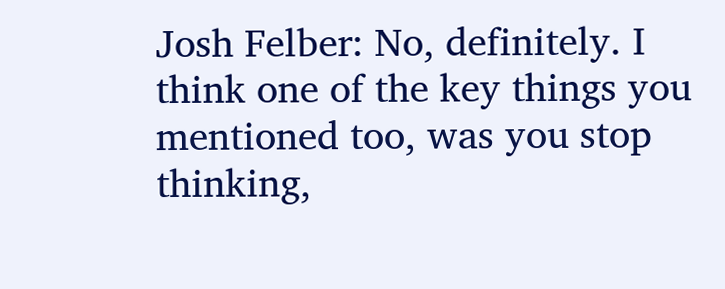Josh Felber: No, definitely. I think one of the key things you mentioned too, was you stop thinking,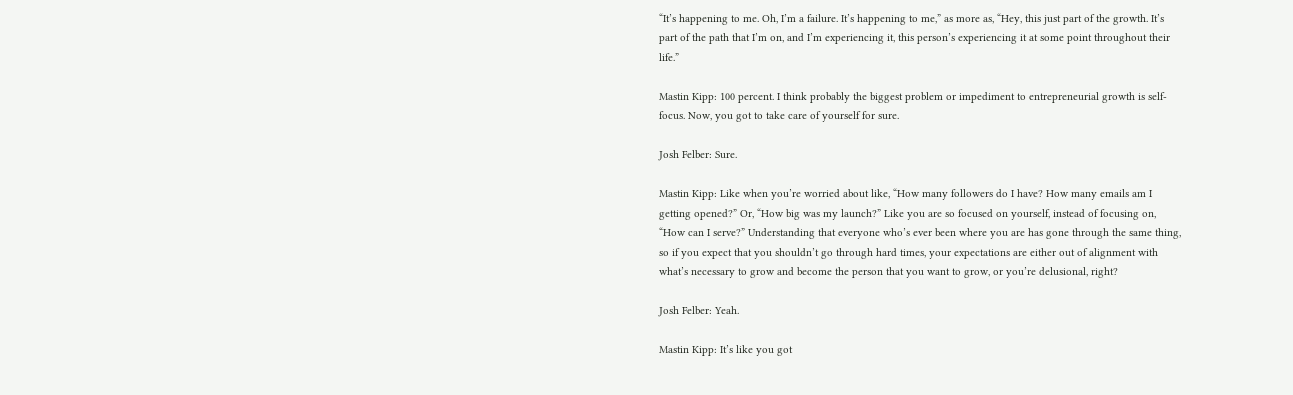“It’s happening to me. Oh, I’m a failure. It’s happening to me,” as more as, “Hey, this just part of the growth. It’s part of the path that I’m on, and I’m experiencing it, this person’s experiencing it at some point throughout their life.”

Mastin Kipp: 100 percent. I think probably the biggest problem or impediment to entrepreneurial growth is self-focus. Now, you got to take care of yourself for sure.

Josh Felber: Sure.

Mastin Kipp: Like when you’re worried about like, “How many followers do I have? How many emails am I getting opened?” Or, “How big was my launch?” Like you are so focused on yourself, instead of focusing on, “How can I serve?” Understanding that everyone who’s ever been where you are has gone through the same thing, so if you expect that you shouldn’t go through hard times, your expectations are either out of alignment with what’s necessary to grow and become the person that you want to grow, or you’re delusional, right?

Josh Felber: Yeah.

Mastin Kipp: It’s like you got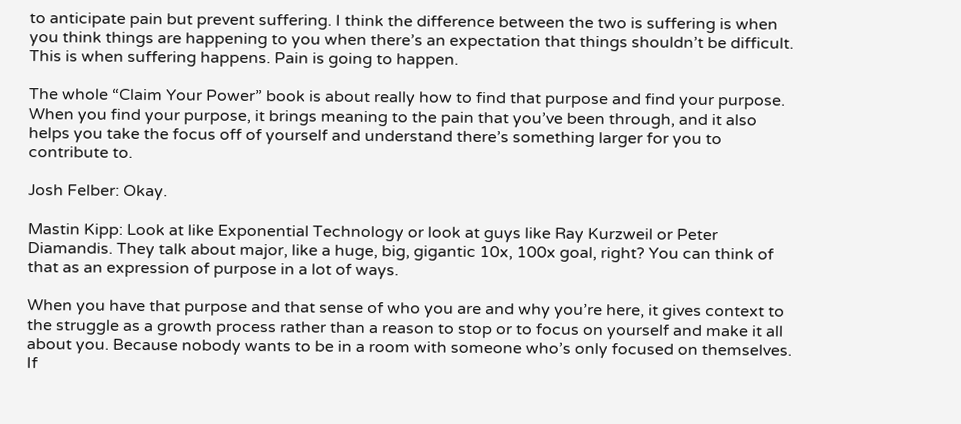to anticipate pain but prevent suffering. I think the difference between the two is suffering is when you think things are happening to you when there’s an expectation that things shouldn’t be difficult. This is when suffering happens. Pain is going to happen.

The whole “Claim Your Power” book is about really how to find that purpose and find your purpose. When you find your purpose, it brings meaning to the pain that you’ve been through, and it also helps you take the focus off of yourself and understand there’s something larger for you to contribute to.

Josh Felber: Okay.

Mastin Kipp: Look at like Exponential Technology or look at guys like Ray Kurzweil or Peter Diamandis. They talk about major, like a huge, big, gigantic 10x, 100x goal, right? You can think of that as an expression of purpose in a lot of ways.

When you have that purpose and that sense of who you are and why you’re here, it gives context to the struggle as a growth process rather than a reason to stop or to focus on yourself and make it all about you. Because nobody wants to be in a room with someone who’s only focused on themselves. If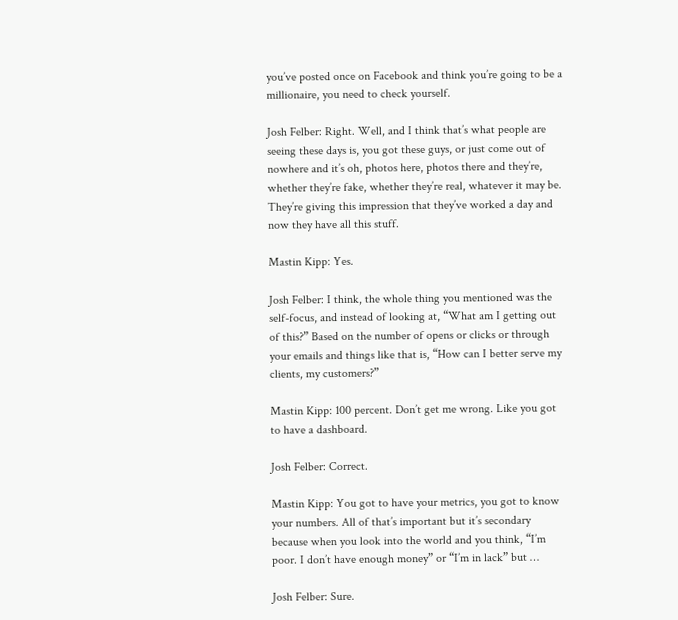you’ve posted once on Facebook and think you’re going to be a millionaire, you need to check yourself.

Josh Felber: Right. Well, and I think that’s what people are seeing these days is, you got these guys, or just come out of nowhere and it’s oh, photos here, photos there and they’re, whether they’re fake, whether they’re real, whatever it may be. They’re giving this impression that they’ve worked a day and now they have all this stuff.

Mastin Kipp: Yes.

Josh Felber: I think, the whole thing you mentioned was the self-focus, and instead of looking at, “What am I getting out of this?” Based on the number of opens or clicks or through your emails and things like that is, “How can I better serve my clients, my customers?”

Mastin Kipp: 100 percent. Don’t get me wrong. Like you got to have a dashboard.

Josh Felber: Correct.

Mastin Kipp: You got to have your metrics, you got to know your numbers. All of that’s important but it’s secondary because when you look into the world and you think, “I’m poor. I don’t have enough money” or “I’m in lack” but …

Josh Felber: Sure.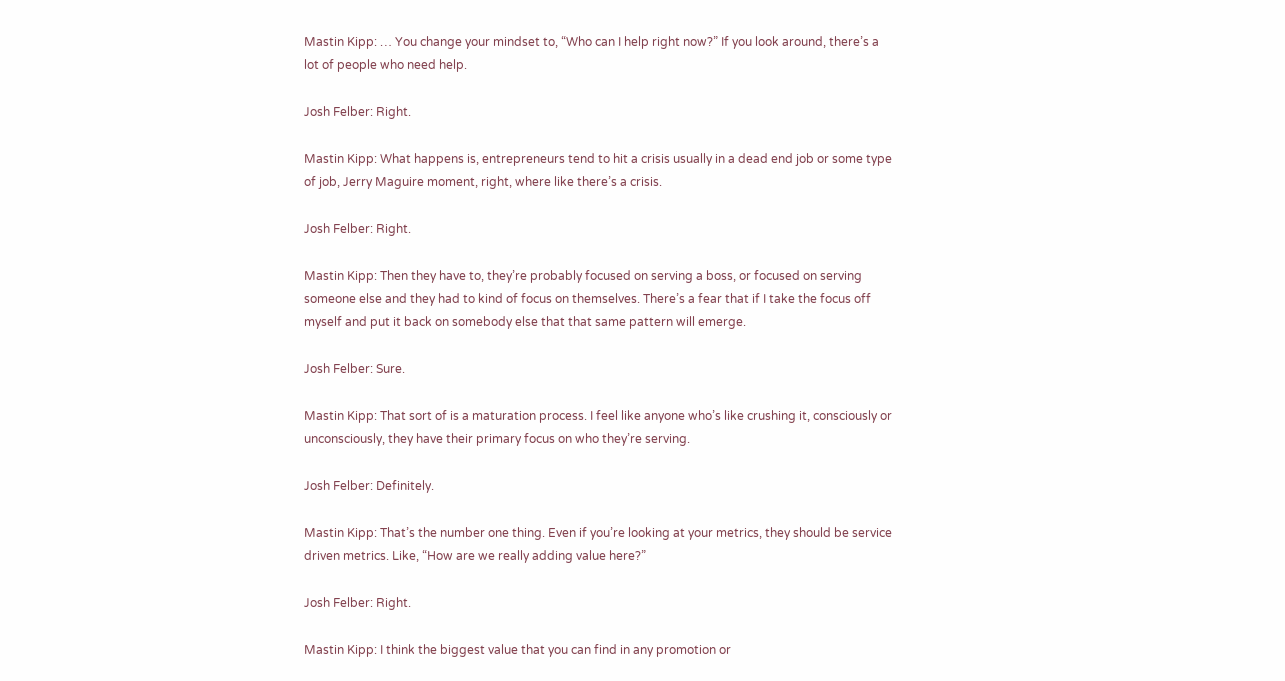Mastin Kipp: … You change your mindset to, “Who can I help right now?” If you look around, there’s a lot of people who need help.

Josh Felber: Right.

Mastin Kipp: What happens is, entrepreneurs tend to hit a crisis usually in a dead end job or some type of job, Jerry Maguire moment, right, where like there’s a crisis.

Josh Felber: Right.

Mastin Kipp: Then they have to, they’re probably focused on serving a boss, or focused on serving someone else and they had to kind of focus on themselves. There’s a fear that if I take the focus off myself and put it back on somebody else that that same pattern will emerge.

Josh Felber: Sure.

Mastin Kipp: That sort of is a maturation process. I feel like anyone who’s like crushing it, consciously or unconsciously, they have their primary focus on who they’re serving.

Josh Felber: Definitely.

Mastin Kipp: That’s the number one thing. Even if you’re looking at your metrics, they should be service driven metrics. Like, “How are we really adding value here?”

Josh Felber: Right.

Mastin Kipp: I think the biggest value that you can find in any promotion or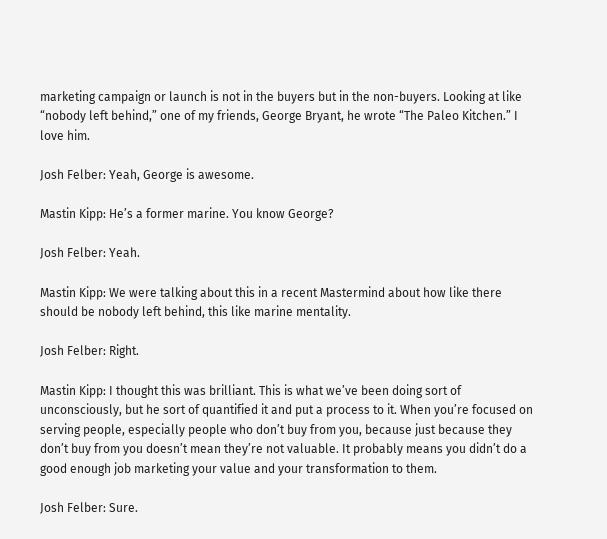marketing campaign or launch is not in the buyers but in the non-buyers. Looking at like “nobody left behind,” one of my friends, George Bryant, he wrote “The Paleo Kitchen.” I love him.

Josh Felber: Yeah, George is awesome.

Mastin Kipp: He’s a former marine. You know George?

Josh Felber: Yeah.

Mastin Kipp: We were talking about this in a recent Mastermind about how like there should be nobody left behind, this like marine mentality.

Josh Felber: Right.

Mastin Kipp: I thought this was brilliant. This is what we’ve been doing sort of unconsciously, but he sort of quantified it and put a process to it. When you’re focused on serving people, especially people who don’t buy from you, because just because they don’t buy from you doesn’t mean they’re not valuable. It probably means you didn’t do a good enough job marketing your value and your transformation to them.

Josh Felber: Sure.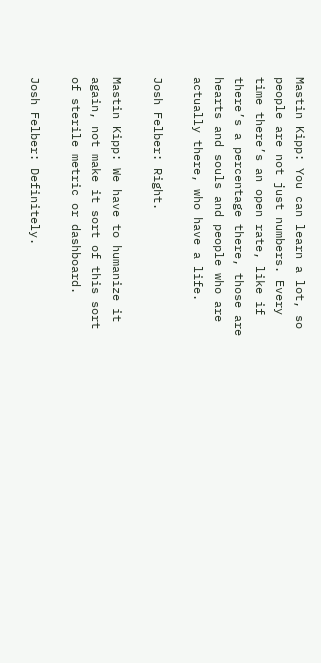Mastin Kipp: You can learn a lot, so people are not just numbers. Every time there’s an open rate, like if there’s a percentage there, those are hearts and souls and people who are actually there, who have a life.

Josh Felber: Right.

Mastin Kipp: We have to humanize it again, not make it sort of this sort of sterile metric or dashboard.

Josh Felber: Definitely.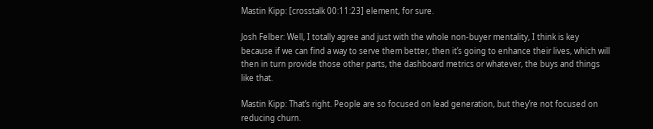Mastin Kipp: [crosstalk 00:11:23] element, for sure.

Josh Felber: Well, I totally agree and just with the whole non-buyer mentality, I think is key because if we can find a way to serve them better, then it’s going to enhance their lives, which will then in turn provide those other parts, the dashboard metrics or whatever, the buys and things like that.

Mastin Kipp: That’s right. People are so focused on lead generation, but they’re not focused on reducing churn.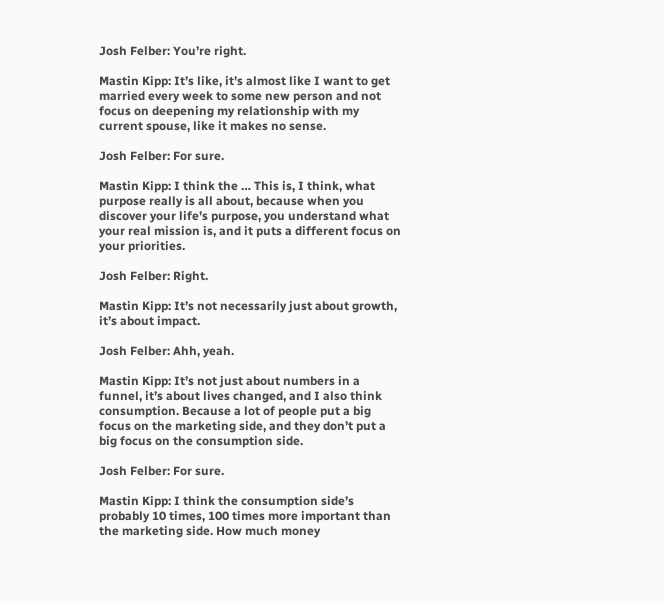Josh Felber: You’re right.

Mastin Kipp: It’s like, it’s almost like I want to get married every week to some new person and not focus on deepening my relationship with my current spouse, like it makes no sense.

Josh Felber: For sure.

Mastin Kipp: I think the … This is, I think, what purpose really is all about, because when you discover your life’s purpose, you understand what your real mission is, and it puts a different focus on your priorities.

Josh Felber: Right.

Mastin Kipp: It’s not necessarily just about growth, it’s about impact.

Josh Felber: Ahh, yeah.

Mastin Kipp: It’s not just about numbers in a funnel, it’s about lives changed, and I also think consumption. Because a lot of people put a big focus on the marketing side, and they don’t put a big focus on the consumption side.

Josh Felber: For sure.

Mastin Kipp: I think the consumption side’s probably 10 times, 100 times more important than the marketing side. How much money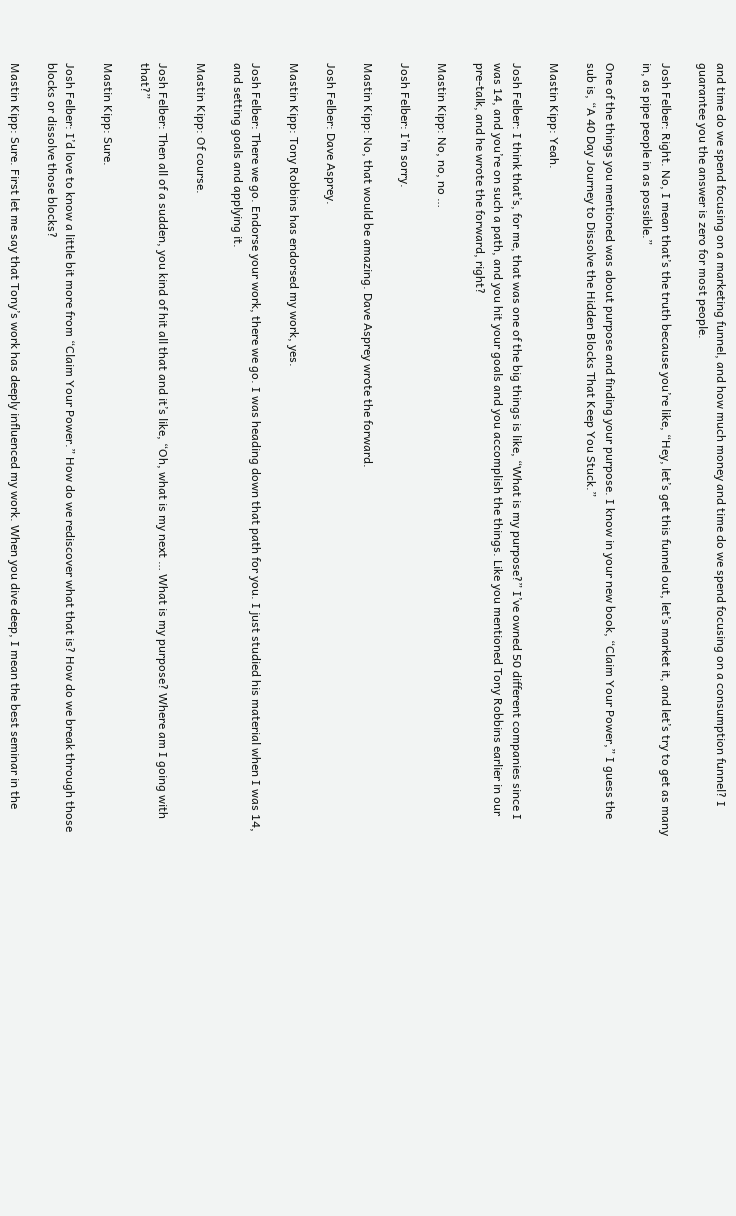and time do we spend focusing on a marketing funnel, and how much money and time do we spend focusing on a consumption funnel? I guarantee you the answer is zero for most people.

Josh Felber: Right. No, I mean that’s the truth because you’re like, “Hey, let’s get this funnel out, let’s market it, and let’s try to get as many in, as pipe people in as possible.”

One of the things you mentioned was about purpose and finding your purpose. I know in your new book, “Claim Your Power,” I guess the sub is, “A 40 Day Journey to Dissolve the Hidden Blocks That Keep You Stuck.”

Mastin Kipp: Yeah.

Josh Felber: I think that’s, for me, that was one of the big things is like, “What is my purpose?” I’ve owned 50 different companies since I was 14, and you’re on such a path, and you hit your goals and you accomplish the things. Like you mentioned Tony Robbins earlier in our pre-talk, and he wrote the forward, right?

Mastin Kipp: No, no, no …

Josh Felber: I’m sorry.

Mastin Kipp: No, that would be amazing. Dave Asprey wrote the forward.

Josh Felber: Dave Asprey.

Mastin Kipp: Tony Robbins has endorsed my work, yes.

Josh Felber: There we go. Endorse your work, there we go. I was heading down that path for you. I just studied his material when I was 14, and setting goals and applying it.

Mastin Kipp: Of course.

Josh Felber: Then all of a sudden, you kind of hit all that and it’s like, “Oh, what is my next … What is my purpose? Where am I going with that?”

Mastin Kipp: Sure.

Josh Felber: I’d love to know a little bit more from “Claim Your Power.” How do we rediscover what that is? How do we break through those blocks or dissolve those blocks?

Mastin Kipp: Sure. First let me say that Tony’s work has deeply influenced my work. When you dive deep, I mean the best seminar in the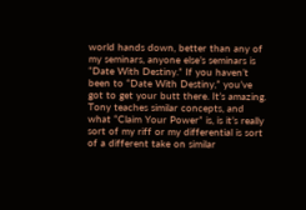world hands down, better than any of my seminars, anyone else’s seminars is “Date With Destiny.” If you haven’t been to “Date With Destiny,” you’ve got to get your butt there. It’s amazing. Tony teaches similar concepts, and what “Claim Your Power” is, is it’s really sort of my riff or my differential is sort of a different take on similar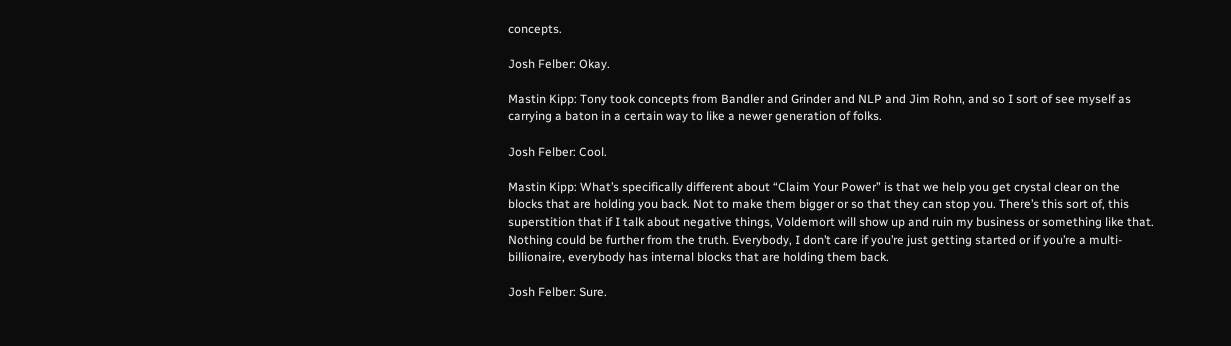concepts.

Josh Felber: Okay.

Mastin Kipp: Tony took concepts from Bandler and Grinder and NLP and Jim Rohn, and so I sort of see myself as carrying a baton in a certain way to like a newer generation of folks.

Josh Felber: Cool.

Mastin Kipp: What’s specifically different about “Claim Your Power” is that we help you get crystal clear on the blocks that are holding you back. Not to make them bigger or so that they can stop you. There’s this sort of, this superstition that if I talk about negative things, Voldemort will show up and ruin my business or something like that. Nothing could be further from the truth. Everybody, I don’t care if you’re just getting started or if you’re a multi-billionaire, everybody has internal blocks that are holding them back.

Josh Felber: Sure.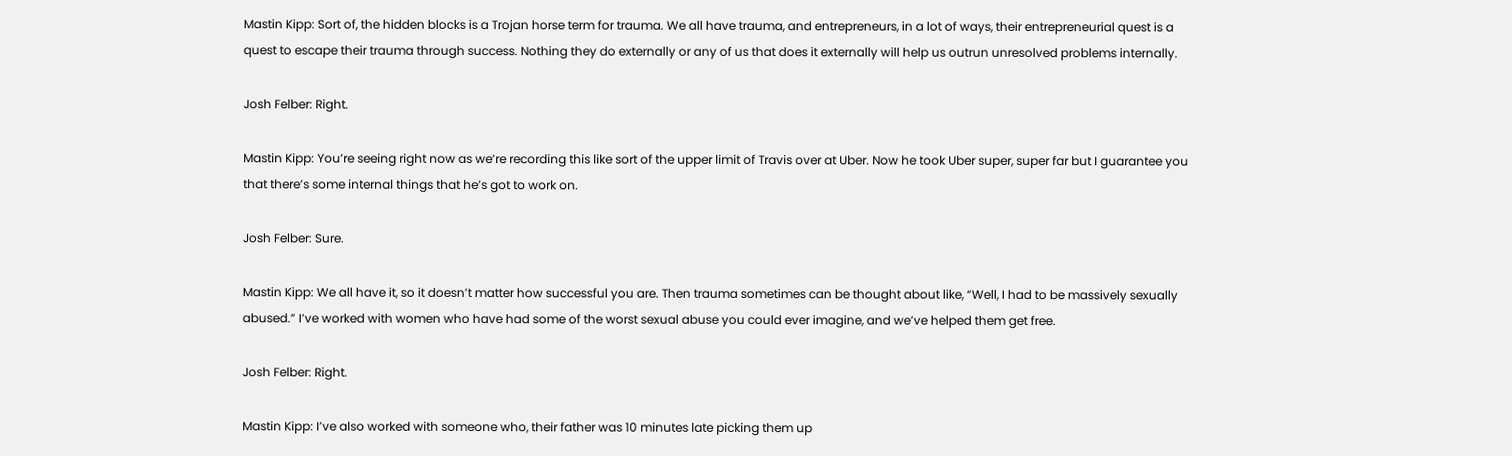Mastin Kipp: Sort of, the hidden blocks is a Trojan horse term for trauma. We all have trauma, and entrepreneurs, in a lot of ways, their entrepreneurial quest is a quest to escape their trauma through success. Nothing they do externally or any of us that does it externally will help us outrun unresolved problems internally.

Josh Felber: Right.

Mastin Kipp: You’re seeing right now as we’re recording this like sort of the upper limit of Travis over at Uber. Now he took Uber super, super far but I guarantee you that there’s some internal things that he’s got to work on.

Josh Felber: Sure.

Mastin Kipp: We all have it, so it doesn’t matter how successful you are. Then trauma sometimes can be thought about like, “Well, I had to be massively sexually abused.” I’ve worked with women who have had some of the worst sexual abuse you could ever imagine, and we’ve helped them get free.

Josh Felber: Right.

Mastin Kipp: I’ve also worked with someone who, their father was 10 minutes late picking them up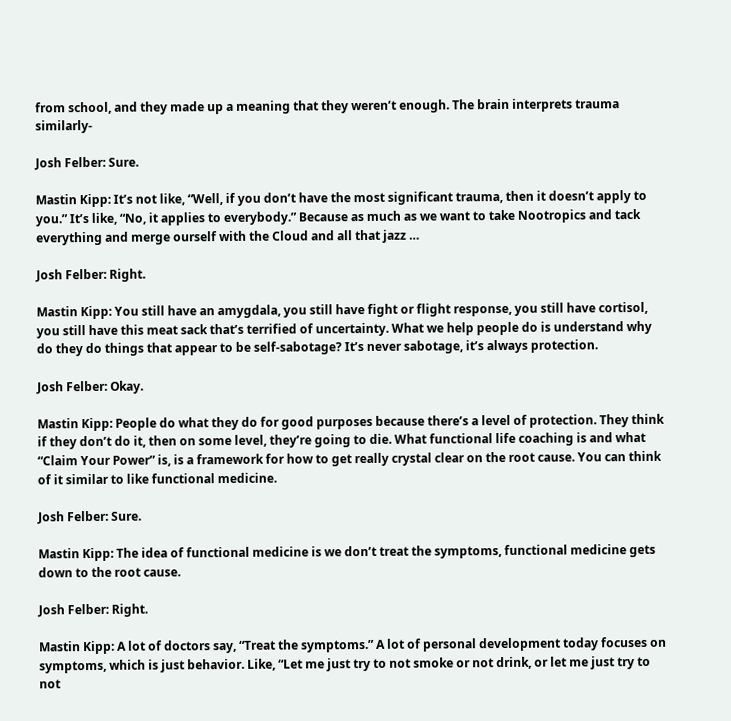from school, and they made up a meaning that they weren’t enough. The brain interprets trauma similarly-

Josh Felber: Sure.

Mastin Kipp: It’s not like, “Well, if you don’t have the most significant trauma, then it doesn’t apply to you.” It’s like, “No, it applies to everybody.” Because as much as we want to take Nootropics and tack everything and merge ourself with the Cloud and all that jazz …

Josh Felber: Right.

Mastin Kipp: You still have an amygdala, you still have fight or flight response, you still have cortisol, you still have this meat sack that’s terrified of uncertainty. What we help people do is understand why do they do things that appear to be self-sabotage? It’s never sabotage, it’s always protection.

Josh Felber: Okay.

Mastin Kipp: People do what they do for good purposes because there’s a level of protection. They think if they don’t do it, then on some level, they’re going to die. What functional life coaching is and what “Claim Your Power” is, is a framework for how to get really crystal clear on the root cause. You can think of it similar to like functional medicine.

Josh Felber: Sure.

Mastin Kipp: The idea of functional medicine is we don’t treat the symptoms, functional medicine gets down to the root cause.

Josh Felber: Right.

Mastin Kipp: A lot of doctors say, “Treat the symptoms.” A lot of personal development today focuses on symptoms, which is just behavior. Like, “Let me just try to not smoke or not drink, or let me just try to not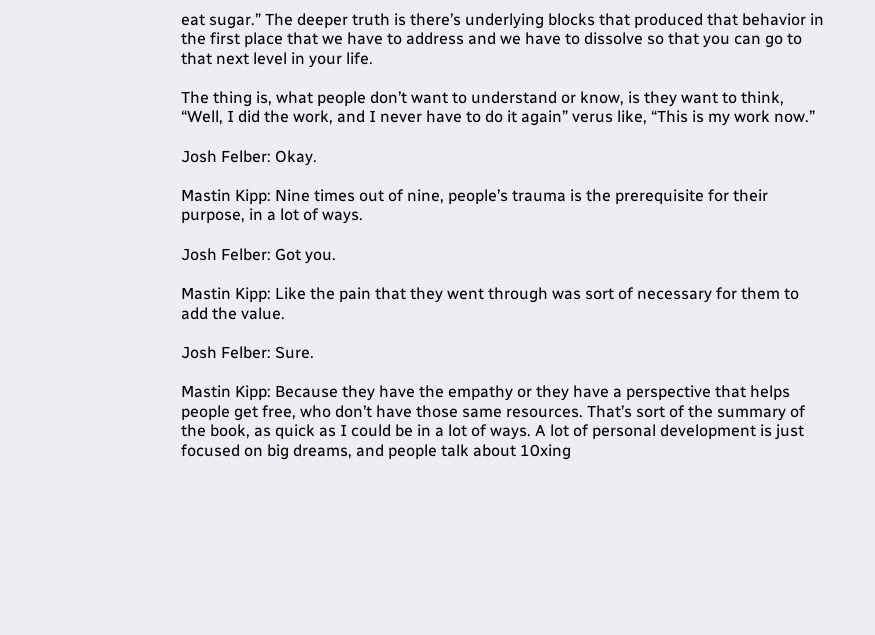eat sugar.” The deeper truth is there’s underlying blocks that produced that behavior in the first place that we have to address and we have to dissolve so that you can go to that next level in your life.

The thing is, what people don’t want to understand or know, is they want to think, “Well, I did the work, and I never have to do it again” verus like, “This is my work now.”

Josh Felber: Okay.

Mastin Kipp: Nine times out of nine, people’s trauma is the prerequisite for their purpose, in a lot of ways.

Josh Felber: Got you.

Mastin Kipp: Like the pain that they went through was sort of necessary for them to add the value.

Josh Felber: Sure.

Mastin Kipp: Because they have the empathy or they have a perspective that helps people get free, who don’t have those same resources. That’s sort of the summary of the book, as quick as I could be in a lot of ways. A lot of personal development is just focused on big dreams, and people talk about 10xing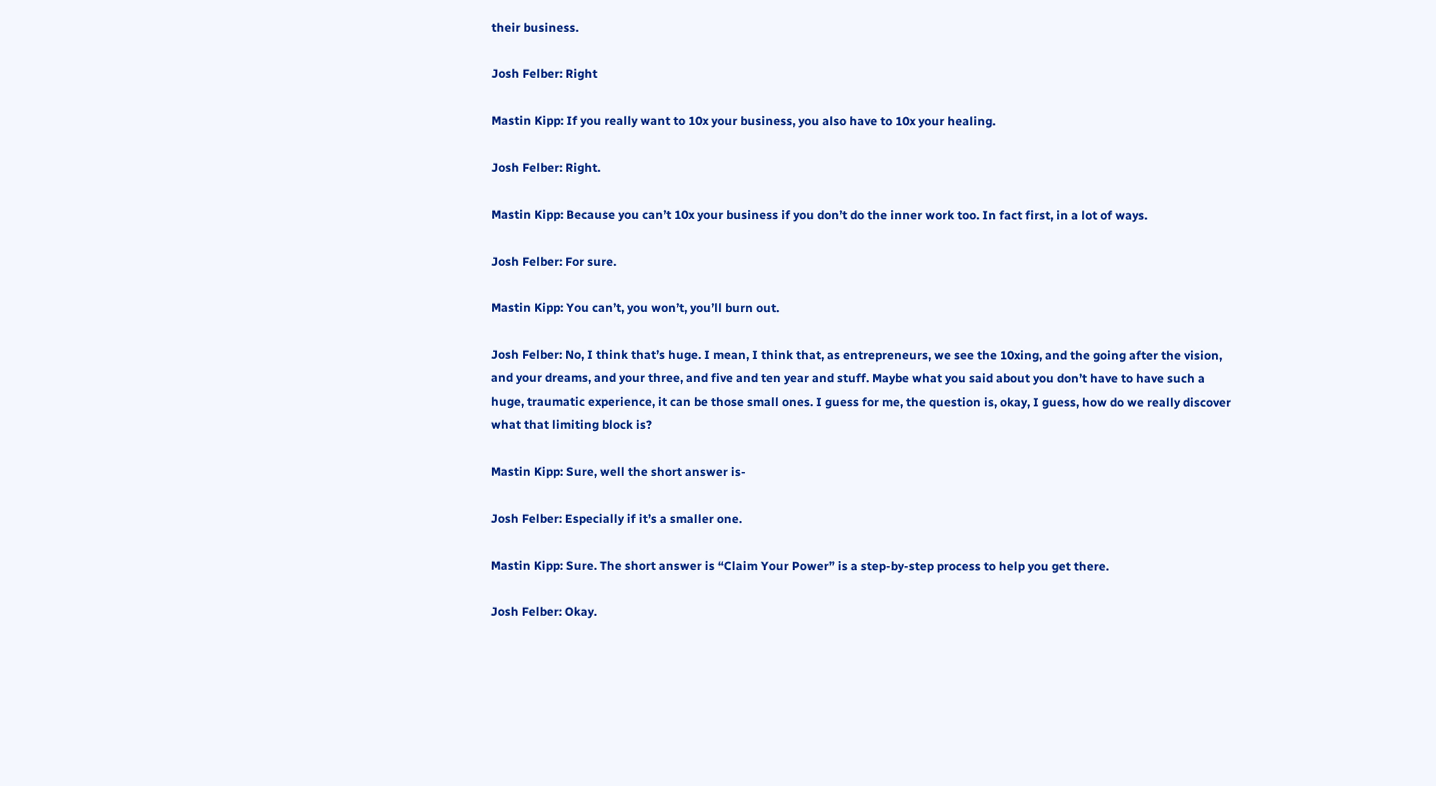their business.

Josh Felber: Right

Mastin Kipp: If you really want to 10x your business, you also have to 10x your healing.

Josh Felber: Right.

Mastin Kipp: Because you can’t 10x your business if you don’t do the inner work too. In fact first, in a lot of ways.

Josh Felber: For sure.

Mastin Kipp: You can’t, you won’t, you’ll burn out.

Josh Felber: No, I think that’s huge. I mean, I think that, as entrepreneurs, we see the 10xing, and the going after the vision, and your dreams, and your three, and five and ten year and stuff. Maybe what you said about you don’t have to have such a huge, traumatic experience, it can be those small ones. I guess for me, the question is, okay, I guess, how do we really discover what that limiting block is?

Mastin Kipp: Sure, well the short answer is-

Josh Felber: Especially if it’s a smaller one.

Mastin Kipp: Sure. The short answer is “Claim Your Power” is a step-by-step process to help you get there.

Josh Felber: Okay.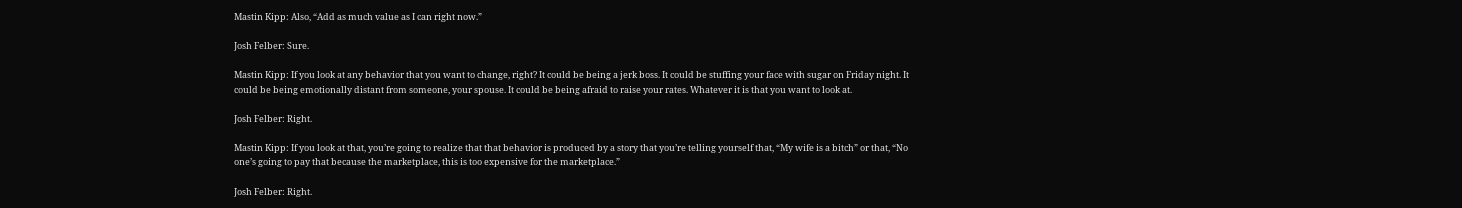Mastin Kipp: Also, “Add as much value as I can right now.”

Josh Felber: Sure.

Mastin Kipp: If you look at any behavior that you want to change, right? It could be being a jerk boss. It could be stuffing your face with sugar on Friday night. It could be being emotionally distant from someone, your spouse. It could be being afraid to raise your rates. Whatever it is that you want to look at.

Josh Felber: Right.

Mastin Kipp: If you look at that, you’re going to realize that that behavior is produced by a story that you’re telling yourself that, “My wife is a bitch” or that, “No one’s going to pay that because the marketplace, this is too expensive for the marketplace.”

Josh Felber: Right.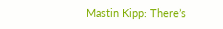Mastin Kipp: There’s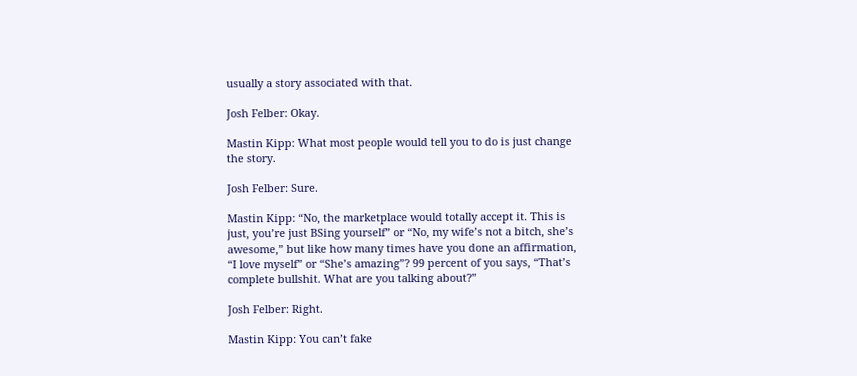usually a story associated with that.

Josh Felber: Okay.

Mastin Kipp: What most people would tell you to do is just change the story.

Josh Felber: Sure.

Mastin Kipp: “No, the marketplace would totally accept it. This is just, you’re just BSing yourself” or “No, my wife’s not a bitch, she’s awesome,” but like how many times have you done an affirmation, “I love myself” or “She’s amazing”? 99 percent of you says, “That’s complete bullshit. What are you talking about?”

Josh Felber: Right.

Mastin Kipp: You can’t fake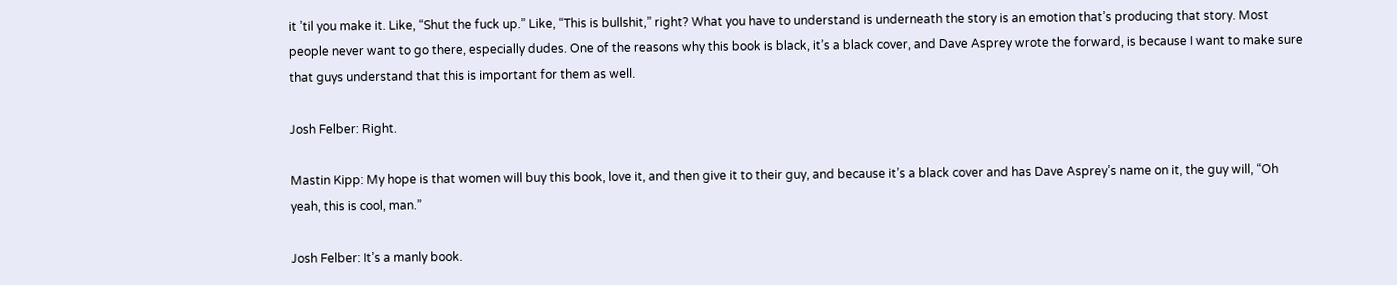it ’til you make it. Like, “Shut the fuck up.” Like, “This is bullshit,” right? What you have to understand is underneath the story is an emotion that’s producing that story. Most people never want to go there, especially dudes. One of the reasons why this book is black, it’s a black cover, and Dave Asprey wrote the forward, is because I want to make sure that guys understand that this is important for them as well.

Josh Felber: Right.

Mastin Kipp: My hope is that women will buy this book, love it, and then give it to their guy, and because it’s a black cover and has Dave Asprey’s name on it, the guy will, “Oh yeah, this is cool, man.”

Josh Felber: It’s a manly book.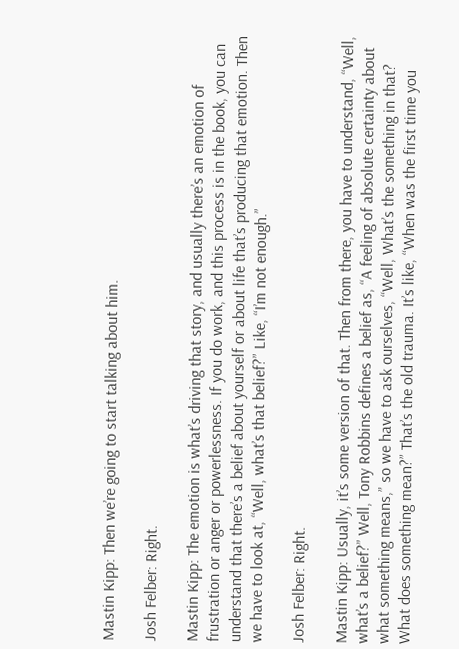Mastin Kipp: Then we’re going to start talking about him.

Josh Felber: Right.

Mastin Kipp: The emotion is what’s driving that story, and usually there’s an emotion of frustration or anger or powerlessness. If you do work, and this process is in the book, you can understand that there’s a belief about yourself or about life that’s producing that emotion. Then we have to look at, “Well, what’s that belief?” Like, “I’m not enough.”

Josh Felber: Right.

Mastin Kipp: Usually, it’s some version of that. Then from there, you have to understand, “Well, what’s a belief?” Well, Tony Robbins defines a belief as, “A feeling of absolute certainty about what something means,” so we have to ask ourselves, “Well, What’s the something in that? What does something mean?” That’s the old trauma. It’s like, “When was the first time you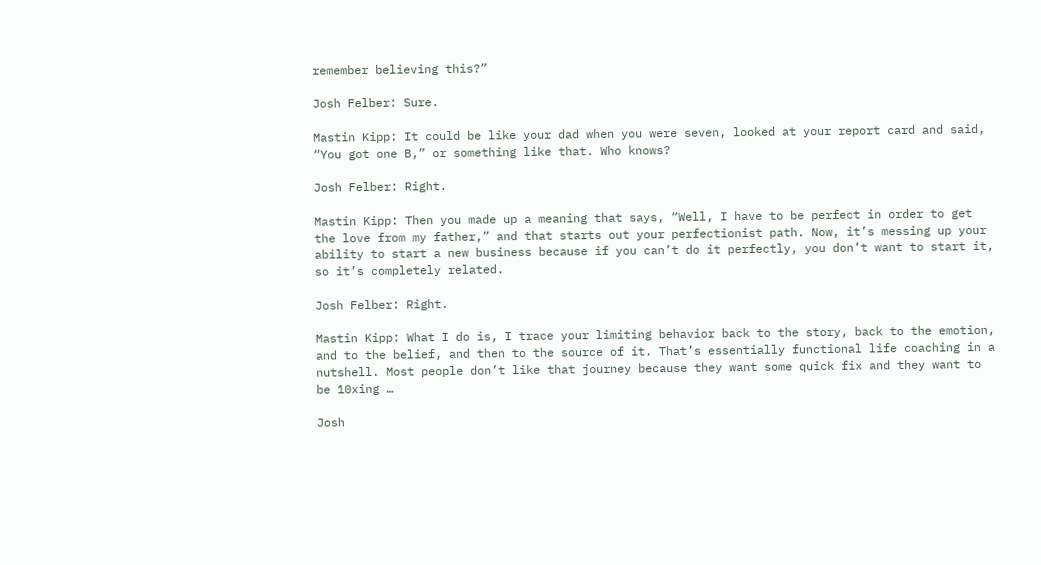remember believing this?”

Josh Felber: Sure.

Mastin Kipp: It could be like your dad when you were seven, looked at your report card and said, “You got one B,” or something like that. Who knows?

Josh Felber: Right.

Mastin Kipp: Then you made up a meaning that says, “Well, I have to be perfect in order to get the love from my father,” and that starts out your perfectionist path. Now, it’s messing up your ability to start a new business because if you can’t do it perfectly, you don’t want to start it, so it’s completely related.

Josh Felber: Right.

Mastin Kipp: What I do is, I trace your limiting behavior back to the story, back to the emotion, and to the belief, and then to the source of it. That’s essentially functional life coaching in a nutshell. Most people don’t like that journey because they want some quick fix and they want to be 10xing …

Josh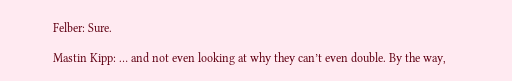Felber: Sure.

Mastin Kipp: … and not even looking at why they can’t even double. By the way,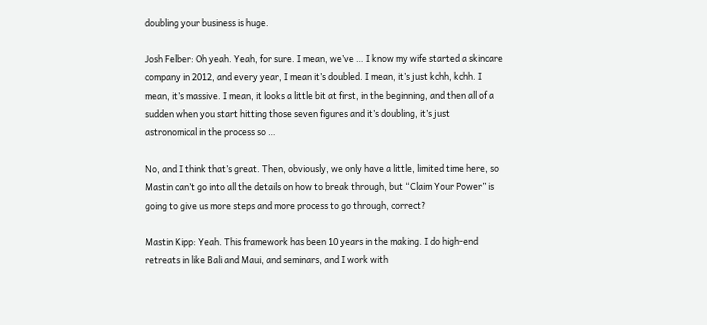doubling your business is huge.

Josh Felber: Oh yeah. Yeah, for sure. I mean, we’ve … I know my wife started a skincare company in 2012, and every year, I mean it’s doubled. I mean, it’s just kchh, kchh. I mean, it’s massive. I mean, it looks a little bit at first, in the beginning, and then all of a sudden when you start hitting those seven figures and it’s doubling, it’s just astronomical in the process so …

No, and I think that’s great. Then, obviously, we only have a little, limited time here, so Mastin can’t go into all the details on how to break through, but “Claim Your Power” is going to give us more steps and more process to go through, correct?

Mastin Kipp: Yeah. This framework has been 10 years in the making. I do high-end retreats in like Bali and Maui, and seminars, and I work with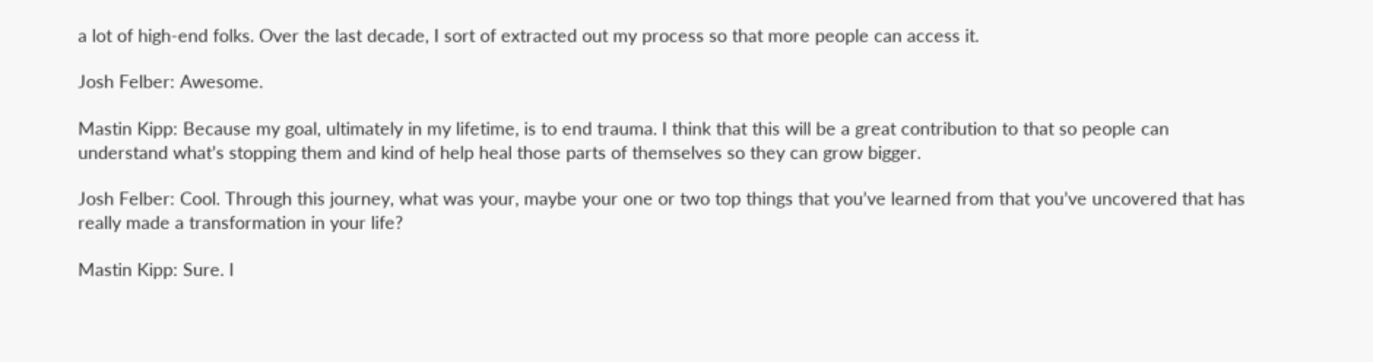a lot of high-end folks. Over the last decade, I sort of extracted out my process so that more people can access it.

Josh Felber: Awesome.

Mastin Kipp: Because my goal, ultimately in my lifetime, is to end trauma. I think that this will be a great contribution to that so people can understand what’s stopping them and kind of help heal those parts of themselves so they can grow bigger.

Josh Felber: Cool. Through this journey, what was your, maybe your one or two top things that you’ve learned from that you’ve uncovered that has really made a transformation in your life?

Mastin Kipp: Sure. I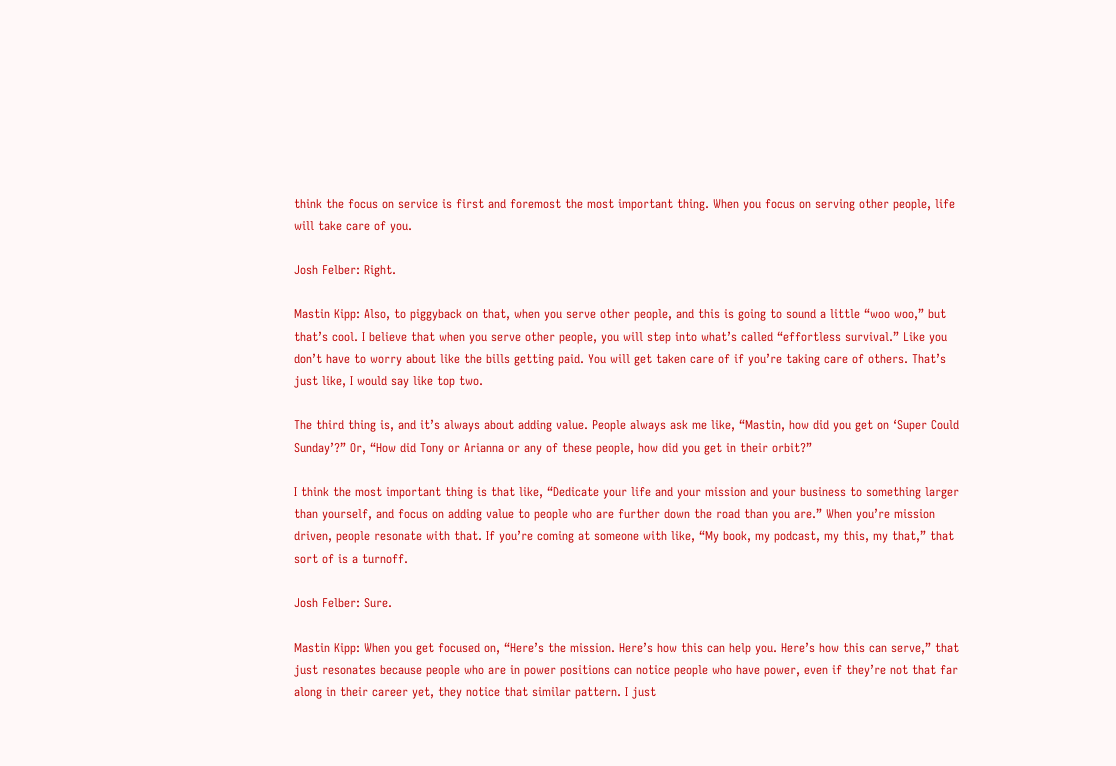think the focus on service is first and foremost the most important thing. When you focus on serving other people, life will take care of you.

Josh Felber: Right.

Mastin Kipp: Also, to piggyback on that, when you serve other people, and this is going to sound a little “woo woo,” but that’s cool. I believe that when you serve other people, you will step into what’s called “effortless survival.” Like you don’t have to worry about like the bills getting paid. You will get taken care of if you’re taking care of others. That’s just like, I would say like top two.

The third thing is, and it’s always about adding value. People always ask me like, “Mastin, how did you get on ‘Super Could Sunday’?” Or, “How did Tony or Arianna or any of these people, how did you get in their orbit?”

I think the most important thing is that like, “Dedicate your life and your mission and your business to something larger than yourself, and focus on adding value to people who are further down the road than you are.” When you’re mission driven, people resonate with that. If you’re coming at someone with like, “My book, my podcast, my this, my that,” that sort of is a turnoff.

Josh Felber: Sure.

Mastin Kipp: When you get focused on, “Here’s the mission. Here’s how this can help you. Here’s how this can serve,” that just resonates because people who are in power positions can notice people who have power, even if they’re not that far along in their career yet, they notice that similar pattern. I just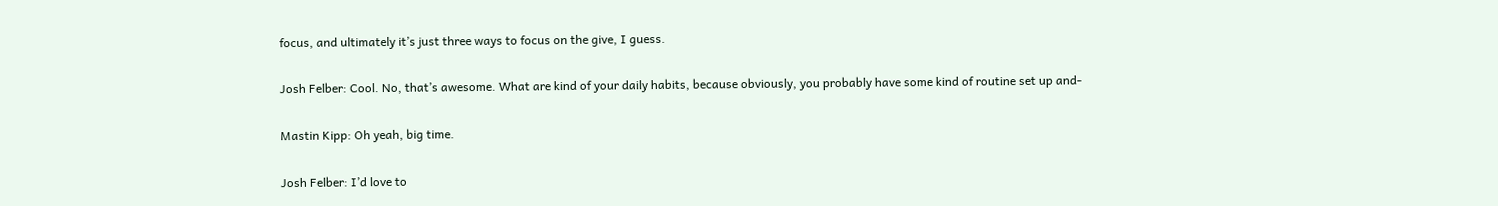focus, and ultimately it’s just three ways to focus on the give, I guess.

Josh Felber: Cool. No, that’s awesome. What are kind of your daily habits, because obviously, you probably have some kind of routine set up and-

Mastin Kipp: Oh yeah, big time.

Josh Felber: I’d love to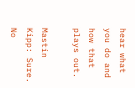hear what you do and how that plays out.

Mastin Kipp: Sure. No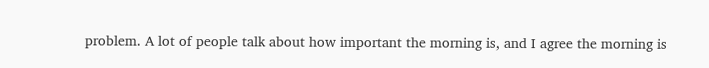problem. A lot of people talk about how important the morning is, and I agree the morning is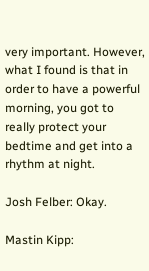very important. However, what I found is that in order to have a powerful morning, you got to really protect your bedtime and get into a rhythm at night.

Josh Felber: Okay.

Mastin Kipp: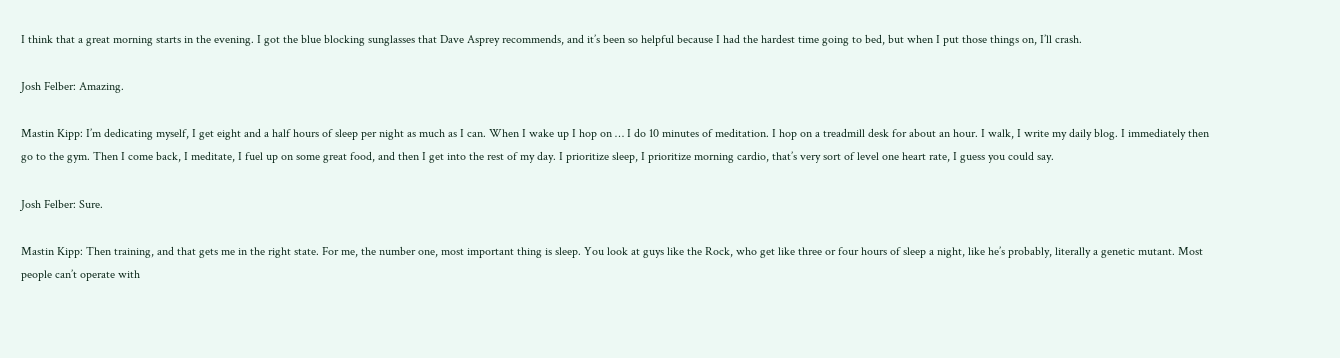I think that a great morning starts in the evening. I got the blue blocking sunglasses that Dave Asprey recommends, and it’s been so helpful because I had the hardest time going to bed, but when I put those things on, I’ll crash.

Josh Felber: Amazing.

Mastin Kipp: I’m dedicating myself, I get eight and a half hours of sleep per night as much as I can. When I wake up I hop on … I do 10 minutes of meditation. I hop on a treadmill desk for about an hour. I walk, I write my daily blog. I immediately then go to the gym. Then I come back, I meditate, I fuel up on some great food, and then I get into the rest of my day. I prioritize sleep, I prioritize morning cardio, that’s very sort of level one heart rate, I guess you could say.

Josh Felber: Sure.

Mastin Kipp: Then training, and that gets me in the right state. For me, the number one, most important thing is sleep. You look at guys like the Rock, who get like three or four hours of sleep a night, like he’s probably, literally a genetic mutant. Most people can’t operate with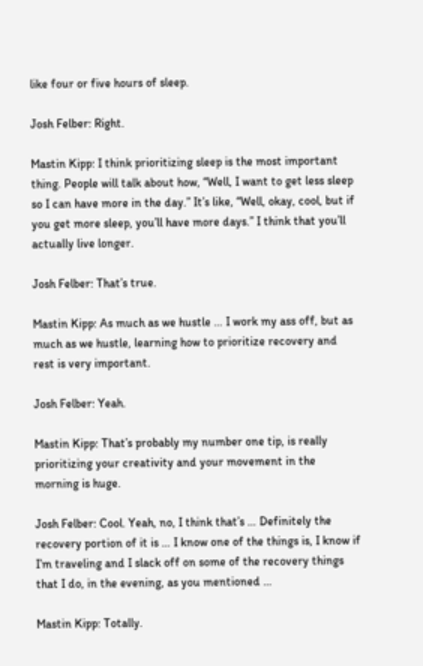like four or five hours of sleep.

Josh Felber: Right.

Mastin Kipp: I think prioritizing sleep is the most important thing. People will talk about how, “Well, I want to get less sleep so I can have more in the day.” It’s like, “Well, okay, cool, but if you get more sleep, you’ll have more days.” I think that you’ll actually live longer.

Josh Felber: That’s true.

Mastin Kipp: As much as we hustle … I work my ass off, but as much as we hustle, learning how to prioritize recovery and rest is very important.

Josh Felber: Yeah.

Mastin Kipp: That’s probably my number one tip, is really prioritizing your creativity and your movement in the morning is huge.

Josh Felber: Cool. Yeah, no, I think that’s … Definitely the recovery portion of it is … I know one of the things is, I know if I’m traveling and I slack off on some of the recovery things that I do, in the evening, as you mentioned …

Mastin Kipp: Totally.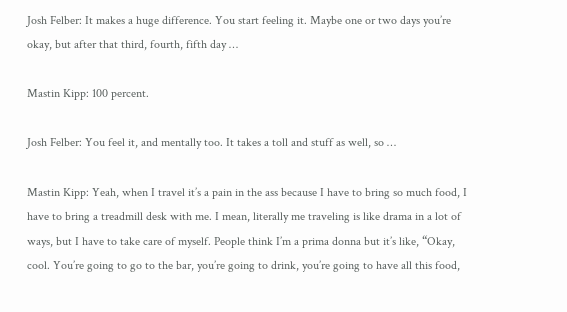Josh Felber: It makes a huge difference. You start feeling it. Maybe one or two days you’re okay, but after that third, fourth, fifth day …

Mastin Kipp: 100 percent.

Josh Felber: You feel it, and mentally too. It takes a toll and stuff as well, so …

Mastin Kipp: Yeah, when I travel it’s a pain in the ass because I have to bring so much food, I have to bring a treadmill desk with me. I mean, literally me traveling is like drama in a lot of ways, but I have to take care of myself. People think I’m a prima donna but it’s like, “Okay, cool. You’re going to go to the bar, you’re going to drink, you’re going to have all this food,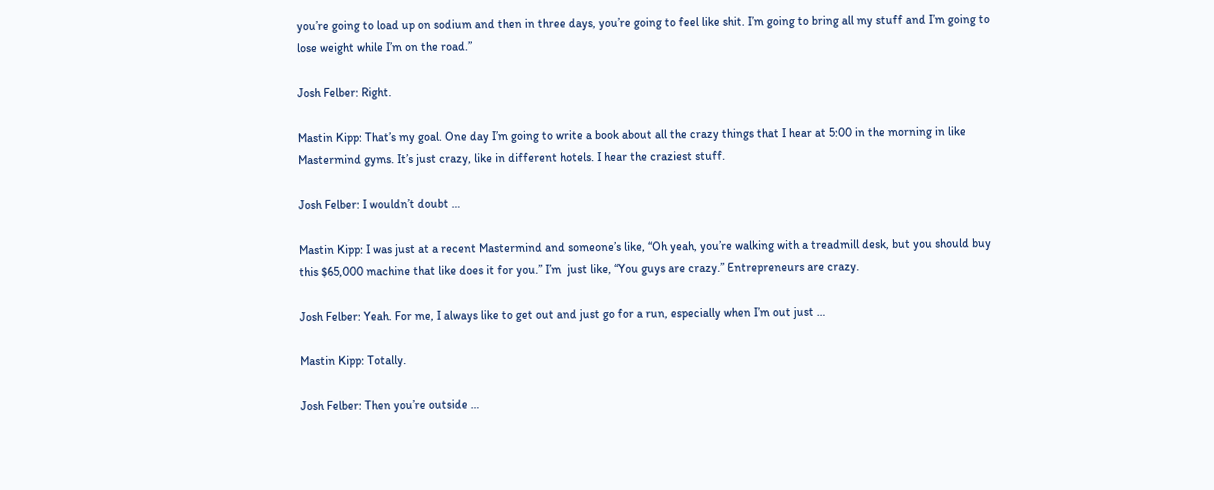you’re going to load up on sodium and then in three days, you’re going to feel like shit. I’m going to bring all my stuff and I’m going to lose weight while I’m on the road.”

Josh Felber: Right.

Mastin Kipp: That’s my goal. One day I’m going to write a book about all the crazy things that I hear at 5:00 in the morning in like Mastermind gyms. It’s just crazy, like in different hotels. I hear the craziest stuff.

Josh Felber: I wouldn’t doubt …

Mastin Kipp: I was just at a recent Mastermind and someone’s like, “Oh yeah, you’re walking with a treadmill desk, but you should buy this $65,000 machine that like does it for you.” I’m  just like, “You guys are crazy.” Entrepreneurs are crazy.

Josh Felber: Yeah. For me, I always like to get out and just go for a run, especially when I’m out just …

Mastin Kipp: Totally.

Josh Felber: Then you’re outside …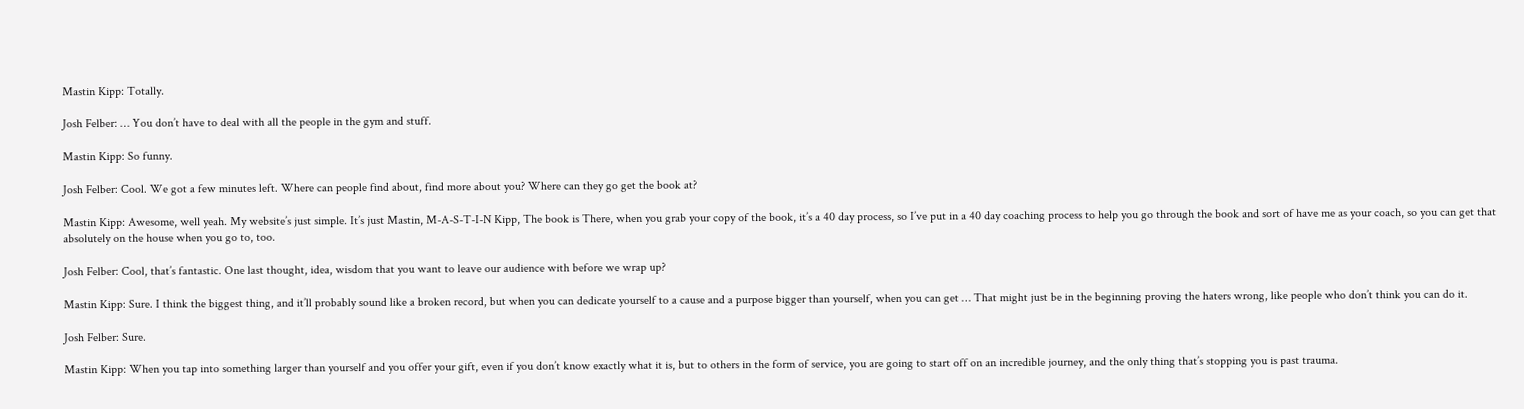Mastin Kipp: Totally.

Josh Felber: … You don’t have to deal with all the people in the gym and stuff.

Mastin Kipp: So funny.

Josh Felber: Cool. We got a few minutes left. Where can people find about, find more about you? Where can they go get the book at?

Mastin Kipp: Awesome, well yeah. My website’s just simple. It’s just Mastin, M-A-S-T-I-N Kipp, The book is There, when you grab your copy of the book, it’s a 40 day process, so I’ve put in a 40 day coaching process to help you go through the book and sort of have me as your coach, so you can get that absolutely on the house when you go to, too.

Josh Felber: Cool, that’s fantastic. One last thought, idea, wisdom that you want to leave our audience with before we wrap up?

Mastin Kipp: Sure. I think the biggest thing, and it’ll probably sound like a broken record, but when you can dedicate yourself to a cause and a purpose bigger than yourself, when you can get … That might just be in the beginning proving the haters wrong, like people who don’t think you can do it.

Josh Felber: Sure.

Mastin Kipp: When you tap into something larger than yourself and you offer your gift, even if you don’t know exactly what it is, but to others in the form of service, you are going to start off on an incredible journey, and the only thing that’s stopping you is past trauma.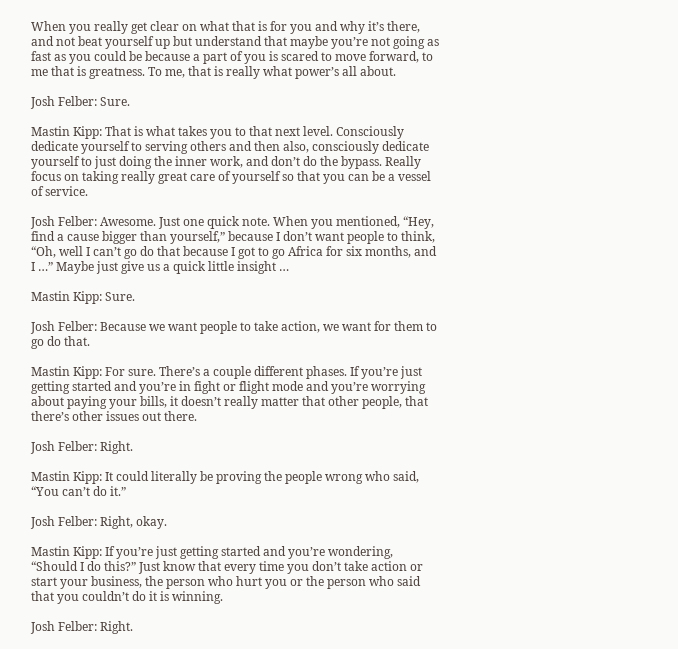When you really get clear on what that is for you and why it’s there, and not beat yourself up but understand that maybe you’re not going as fast as you could be because a part of you is scared to move forward, to me that is greatness. To me, that is really what power’s all about.

Josh Felber: Sure.

Mastin Kipp: That is what takes you to that next level. Consciously dedicate yourself to serving others and then also, consciously dedicate yourself to just doing the inner work, and don’t do the bypass. Really focus on taking really great care of yourself so that you can be a vessel of service.

Josh Felber: Awesome. Just one quick note. When you mentioned, “Hey, find a cause bigger than yourself,” because I don’t want people to think, “Oh, well I can’t go do that because I got to go Africa for six months, and I …” Maybe just give us a quick little insight …

Mastin Kipp: Sure.

Josh Felber: Because we want people to take action, we want for them to go do that.

Mastin Kipp: For sure. There’s a couple different phases. If you’re just getting started and you’re in fight or flight mode and you’re worrying about paying your bills, it doesn’t really matter that other people, that there’s other issues out there.

Josh Felber: Right.

Mastin Kipp: It could literally be proving the people wrong who said, “You can’t do it.”

Josh Felber: Right, okay.

Mastin Kipp: If you’re just getting started and you’re wondering, “Should I do this?” Just know that every time you don’t take action or start your business, the person who hurt you or the person who said that you couldn’t do it is winning.

Josh Felber: Right.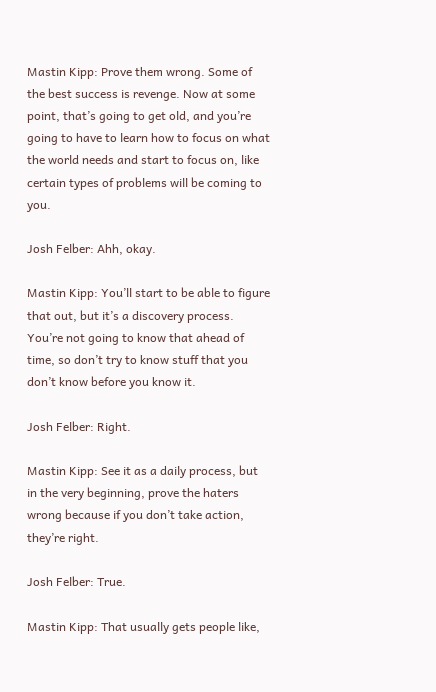Mastin Kipp: Prove them wrong. Some of the best success is revenge. Now at some point, that’s going to get old, and you’re going to have to learn how to focus on what the world needs and start to focus on, like certain types of problems will be coming to you.

Josh Felber: Ahh, okay.

Mastin Kipp: You’ll start to be able to figure that out, but it’s a discovery process. You’re not going to know that ahead of time, so don’t try to know stuff that you don’t know before you know it.

Josh Felber: Right.

Mastin Kipp: See it as a daily process, but in the very beginning, prove the haters wrong because if you don’t take action, they’re right.

Josh Felber: True.

Mastin Kipp: That usually gets people like,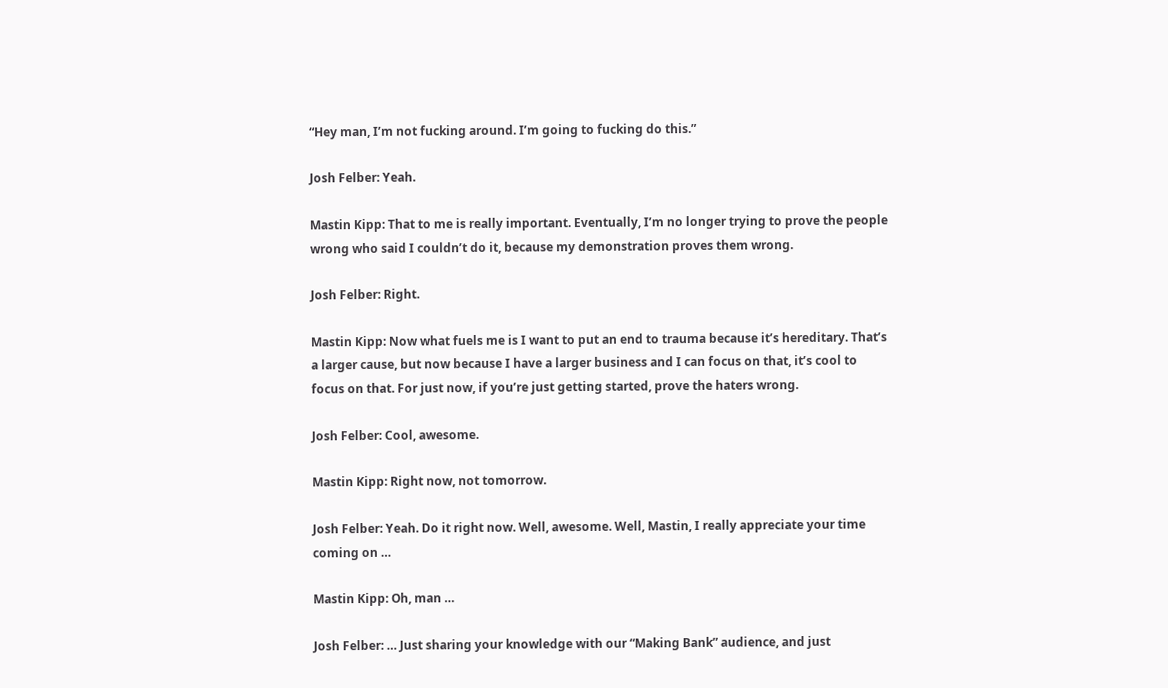“Hey man, I’m not fucking around. I’m going to fucking do this.”

Josh Felber: Yeah.

Mastin Kipp: That to me is really important. Eventually, I’m no longer trying to prove the people wrong who said I couldn’t do it, because my demonstration proves them wrong.

Josh Felber: Right.

Mastin Kipp: Now what fuels me is I want to put an end to trauma because it’s hereditary. That’s a larger cause, but now because I have a larger business and I can focus on that, it’s cool to focus on that. For just now, if you’re just getting started, prove the haters wrong.

Josh Felber: Cool, awesome.

Mastin Kipp: Right now, not tomorrow.

Josh Felber: Yeah. Do it right now. Well, awesome. Well, Mastin, I really appreciate your time coming on …

Mastin Kipp: Oh, man …

Josh Felber: … Just sharing your knowledge with our “Making Bank” audience, and just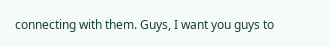connecting with them. Guys, I want you guys to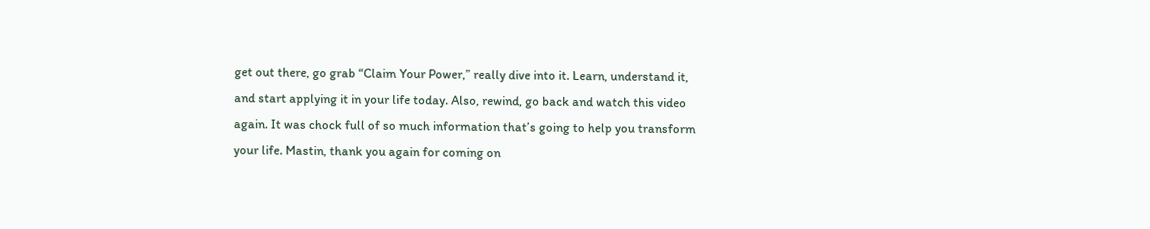get out there, go grab “Claim Your Power,” really dive into it. Learn, understand it, and start applying it in your life today. Also, rewind, go back and watch this video again. It was chock full of so much information that’s going to help you transform your life. Mastin, thank you again for coming on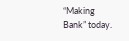“Making Bank” today.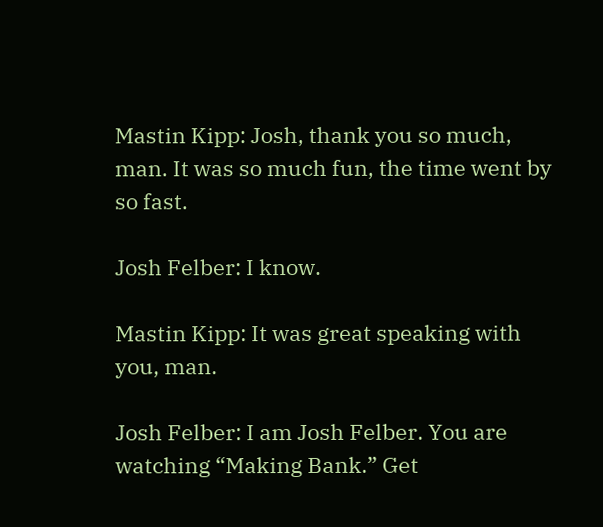Mastin Kipp: Josh, thank you so much, man. It was so much fun, the time went by so fast.

Josh Felber: I know.

Mastin Kipp: It was great speaking with you, man.

Josh Felber: I am Josh Felber. You are watching “Making Bank.” Get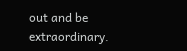out and be extraordinary.